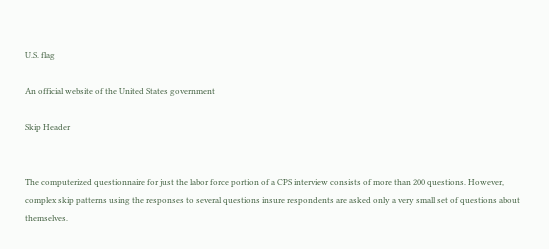U.S. flag

An official website of the United States government

Skip Header


The computerized questionnaire for just the labor force portion of a CPS interview consists of more than 200 questions. However, complex skip patterns using the responses to several questions insure respondents are asked only a very small set of questions about themselves.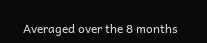Averaged over the 8 months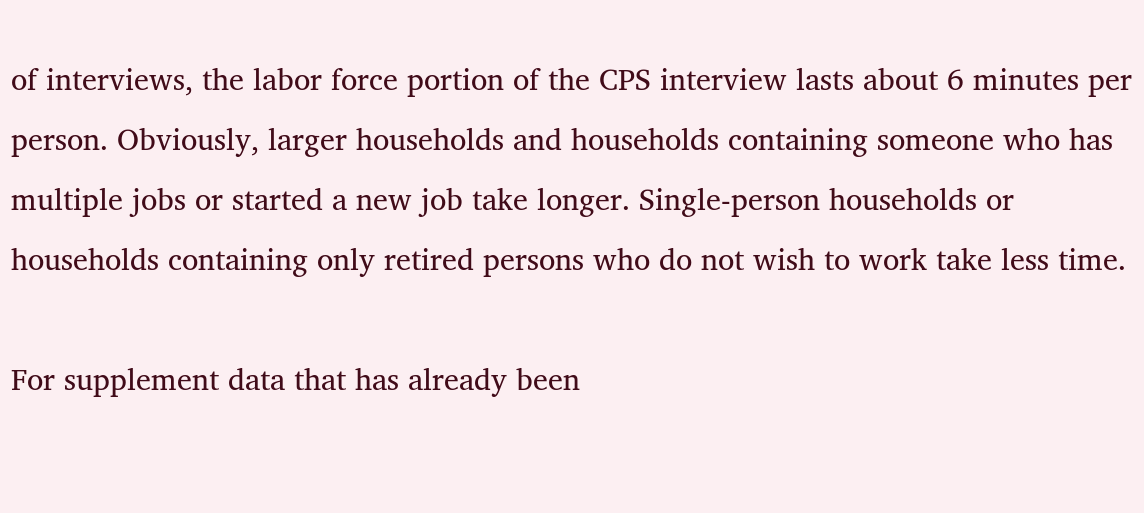of interviews, the labor force portion of the CPS interview lasts about 6 minutes per person. Obviously, larger households and households containing someone who has multiple jobs or started a new job take longer. Single-person households or households containing only retired persons who do not wish to work take less time.

For supplement data that has already been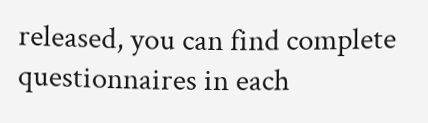released, you can find complete questionnaires in each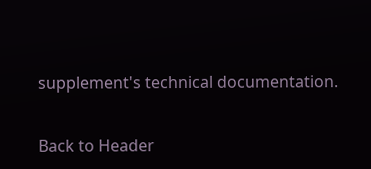supplement's technical documentation.


Back to Header